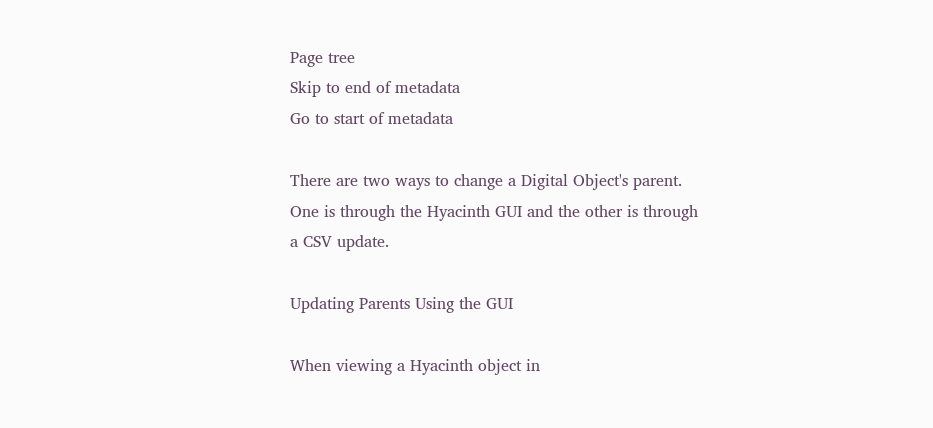Page tree
Skip to end of metadata
Go to start of metadata

There are two ways to change a Digital Object's parent.  One is through the Hyacinth GUI and the other is through a CSV update.

Updating Parents Using the GUI

When viewing a Hyacinth object in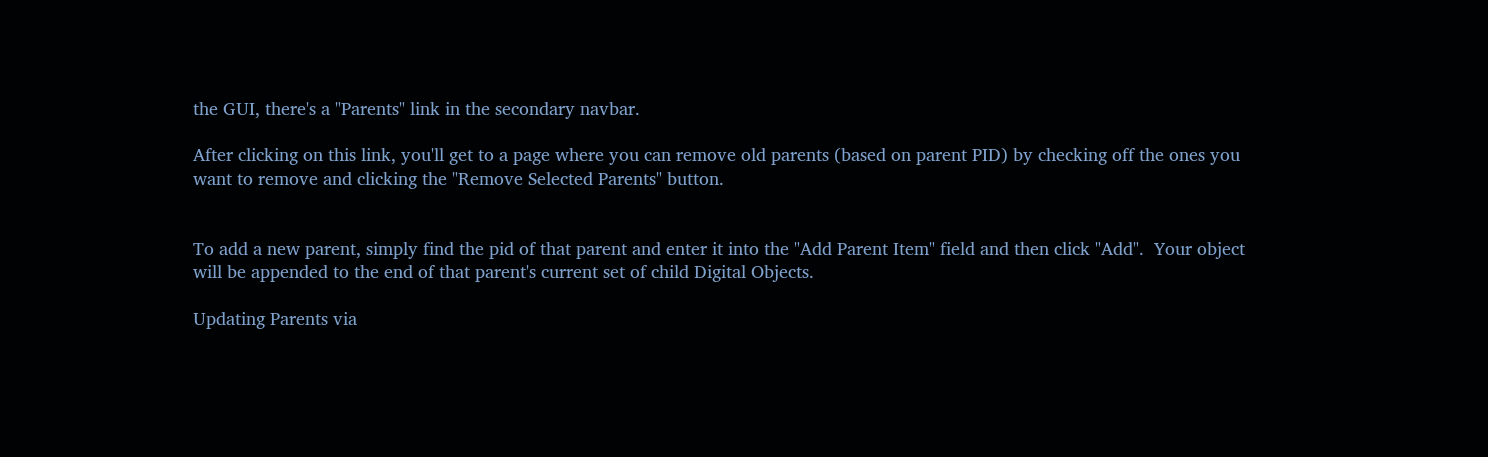the GUI, there's a "Parents" link in the secondary navbar.

After clicking on this link, you'll get to a page where you can remove old parents (based on parent PID) by checking off the ones you want to remove and clicking the "Remove Selected Parents" button.


To add a new parent, simply find the pid of that parent and enter it into the "Add Parent Item" field and then click "Add".  Your object will be appended to the end of that parent's current set of child Digital Objects.

Updating Parents via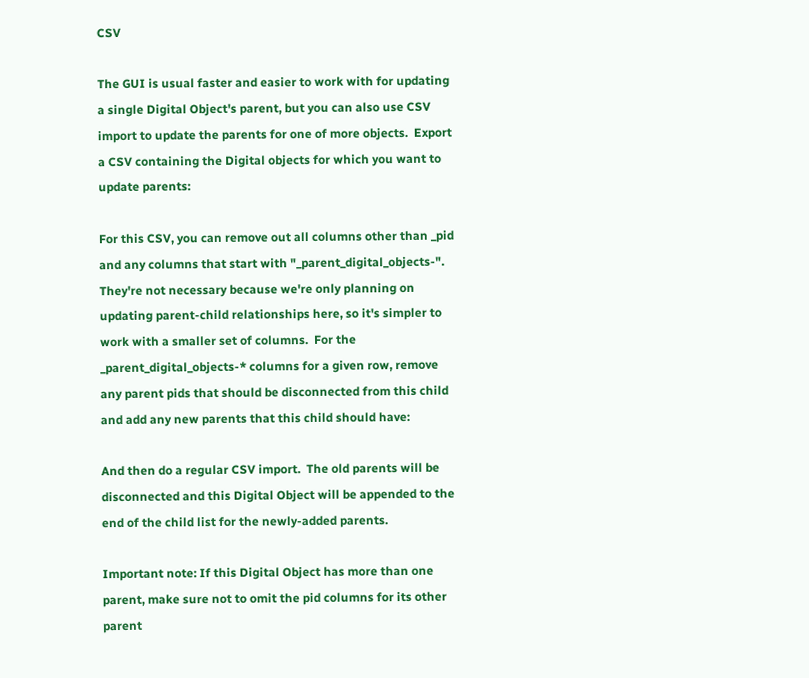CSV

The GUI is usual faster and easier to work with for updating a single Digital Object's parent, but you can also use CSV import to update the parents for one of more objects.  Export a CSV containing the Digital objects for which you want to update parents:

For this CSV, you can remove out all columns other than _pid and any columns that start with "_parent_digital_objects-".  They're not necessary because we're only planning on updating parent-child relationships here, so it's simpler to work with a smaller set of columns.  For the _parent_digital_objects-* columns for a given row, remove any parent pids that should be disconnected from this child and add any new parents that this child should have:

And then do a regular CSV import.  The old parents will be disconnected and this Digital Object will be appended to the end of the child list for the newly-added parents.

Important note: If this Digital Object has more than one parent, make sure not to omit the pid columns for its other parent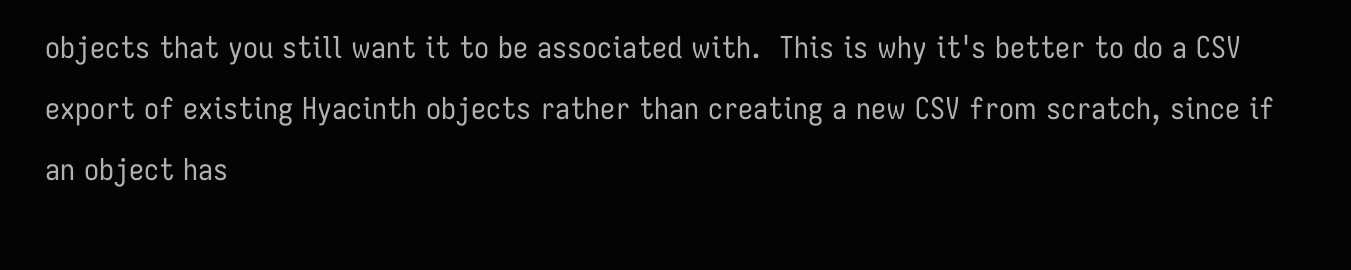objects that you still want it to be associated with.  This is why it's better to do a CSV export of existing Hyacinth objects rather than creating a new CSV from scratch, since if an object has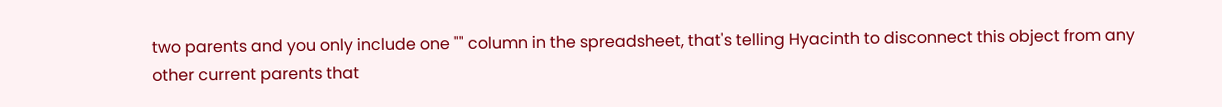two parents and you only include one "" column in the spreadsheet, that's telling Hyacinth to disconnect this object from any other current parents that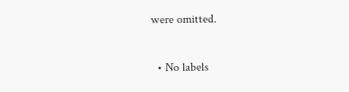were omitted.

  • No labels